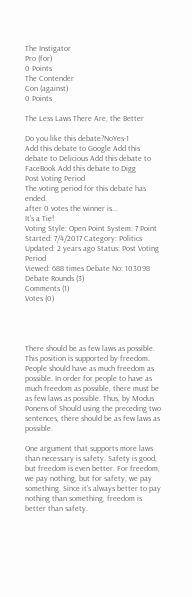The Instigator
Pro (for)
0 Points
The Contender
Con (against)
0 Points

The Less Laws There Are, the Better

Do you like this debate?NoYes-1
Add this debate to Google Add this debate to Delicious Add this debate to FaceBook Add this debate to Digg
Post Voting Period
The voting period for this debate has ended.
after 0 votes the winner is...
It's a Tie!
Voting Style: Open Point System: 7 Point
Started: 7/4/2017 Category: Politics
Updated: 2 years ago Status: Post Voting Period
Viewed: 688 times Debate No: 103098
Debate Rounds (3)
Comments (1)
Votes (0)




There should be as few laws as possible. This position is supported by freedom. People should have as much freedom as possible. In order for people to have as much freedom as possible, there must be as few laws as possible. Thus, by Modus Ponens of Should using the preceding two sentences, there should be as few laws as possible.

One argument that supports more laws than necessary is safety. Safety is good, but freedom is even better. For freedom, we pay nothing, but for safety, we pay something. Since it's always better to pay nothing than something, freedom is better than safety.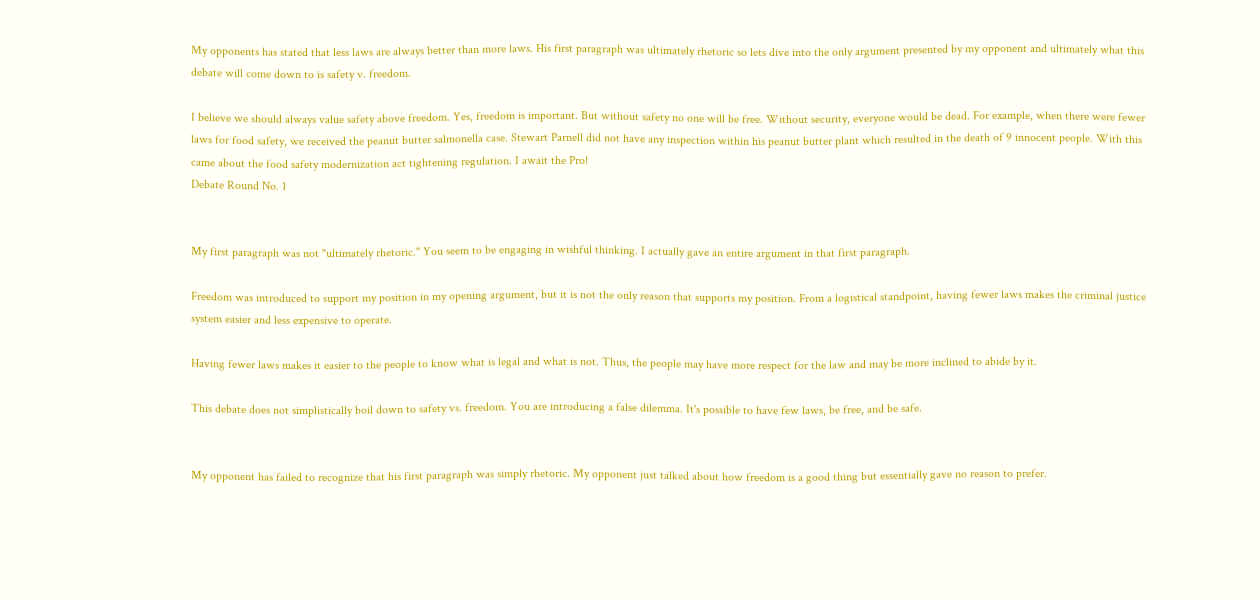My opponents has stated that less laws are always better than more laws. His first paragraph was ultimately rhetoric so lets dive into the only argument presented by my opponent and ultimately what this debate will come down to is safety v. freedom.

I believe we should always value safety above freedom. Yes, freedom is important. But without safety no one will be free. Without security, everyone would be dead. For example, when there were fewer laws for food safety, we received the peanut butter salmonella case. Stewart Parnell did not have any inspection within his peanut butter plant which resulted in the death of 9 innocent people. With this came about the food safety modernization act tightening regulation. I await the Pro!
Debate Round No. 1


My first paragraph was not "ultimately rhetoric." You seem to be engaging in wishful thinking. I actually gave an entire argument in that first paragraph.

Freedom was introduced to support my position in my opening argument, but it is not the only reason that supports my position. From a logistical standpoint, having fewer laws makes the criminal justice system easier and less expensive to operate.

Having fewer laws makes it easier to the people to know what is legal and what is not. Thus, the people may have more respect for the law and may be more inclined to abide by it.

This debate does not simplistically boil down to safety vs. freedom. You are introducing a false dilemma. It's possible to have few laws, be free, and be safe.


My opponent has failed to recognize that his first paragraph was simply rhetoric. My opponent just talked about how freedom is a good thing but essentially gave no reason to prefer.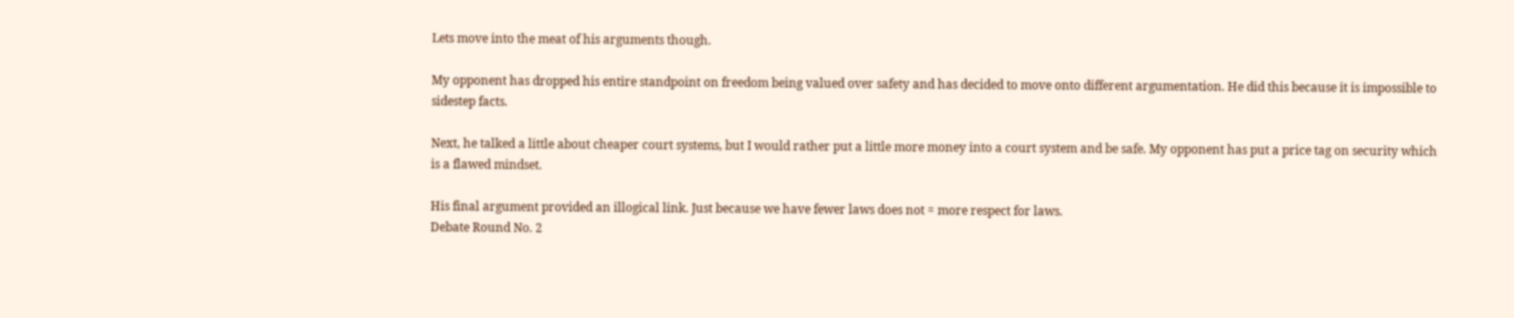Lets move into the meat of his arguments though.

My opponent has dropped his entire standpoint on freedom being valued over safety and has decided to move onto different argumentation. He did this because it is impossible to sidestep facts.

Next, he talked a little about cheaper court systems, but I would rather put a little more money into a court system and be safe. My opponent has put a price tag on security which is a flawed mindset.

His final argument provided an illogical link. Just because we have fewer laws does not = more respect for laws.
Debate Round No. 2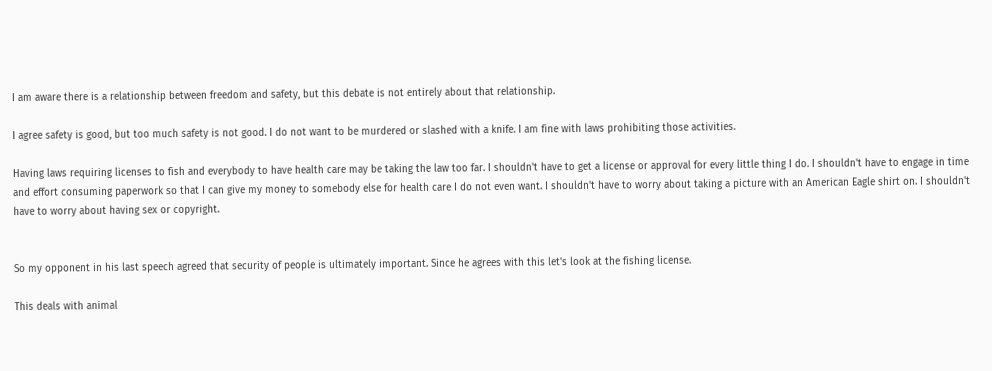I am aware there is a relationship between freedom and safety, but this debate is not entirely about that relationship.

I agree safety is good, but too much safety is not good. I do not want to be murdered or slashed with a knife. I am fine with laws prohibiting those activities.

Having laws requiring licenses to fish and everybody to have health care may be taking the law too far. I shouldn't have to get a license or approval for every little thing I do. I shouldn't have to engage in time and effort consuming paperwork so that I can give my money to somebody else for health care I do not even want. I shouldn't have to worry about taking a picture with an American Eagle shirt on. I shouldn't have to worry about having sex or copyright.


So my opponent in his last speech agreed that security of people is ultimately important. Since he agrees with this let's look at the fishing license.

This deals with animal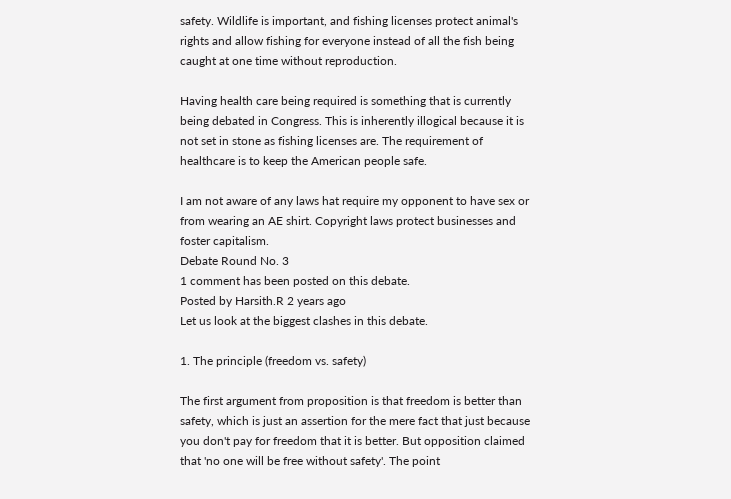safety. Wildlife is important, and fishing licenses protect animal's rights and allow fishing for everyone instead of all the fish being caught at one time without reproduction.

Having health care being required is something that is currently being debated in Congress. This is inherently illogical because it is not set in stone as fishing licenses are. The requirement of healthcare is to keep the American people safe.

I am not aware of any laws hat require my opponent to have sex or from wearing an AE shirt. Copyright laws protect businesses and foster capitalism.
Debate Round No. 3
1 comment has been posted on this debate.
Posted by Harsith.R 2 years ago
Let us look at the biggest clashes in this debate.

1. The principle (freedom vs. safety)

The first argument from proposition is that freedom is better than safety, which is just an assertion for the mere fact that just because you don't pay for freedom that it is better. But opposition claimed that 'no one will be free without safety'. The point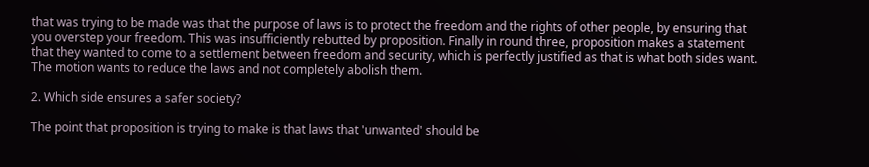that was trying to be made was that the purpose of laws is to protect the freedom and the rights of other people, by ensuring that you overstep your freedom. This was insufficiently rebutted by proposition. Finally in round three, proposition makes a statement that they wanted to come to a settlement between freedom and security, which is perfectly justified as that is what both sides want. The motion wants to reduce the laws and not completely abolish them.

2. Which side ensures a safer society?

The point that proposition is trying to make is that laws that 'unwanted' should be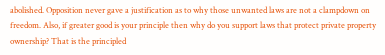abolished. Opposition never gave a justification as to why those unwanted laws are not a clampdown on freedom. Also, if greater good is your principle then why do you support laws that protect private property ownership? That is the principled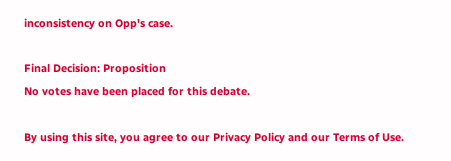inconsistency on Opp's case.

Final Decision: Proposition
No votes have been placed for this debate.

By using this site, you agree to our Privacy Policy and our Terms of Use.